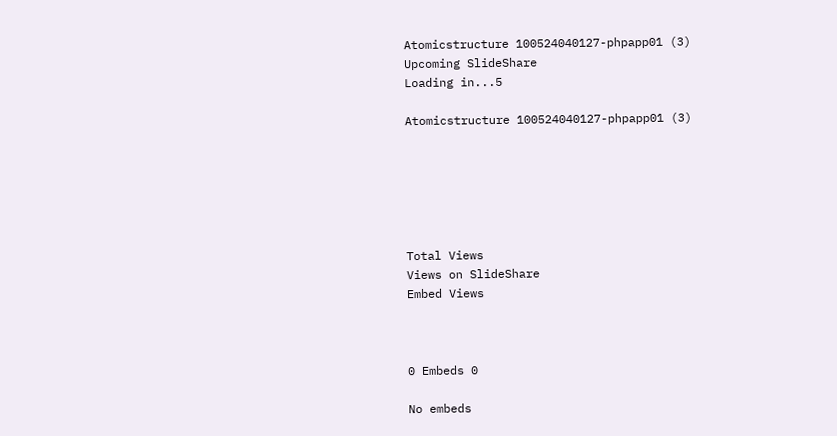Atomicstructure 100524040127-phpapp01 (3)
Upcoming SlideShare
Loading in...5

Atomicstructure 100524040127-phpapp01 (3)






Total Views
Views on SlideShare
Embed Views



0 Embeds 0

No embeds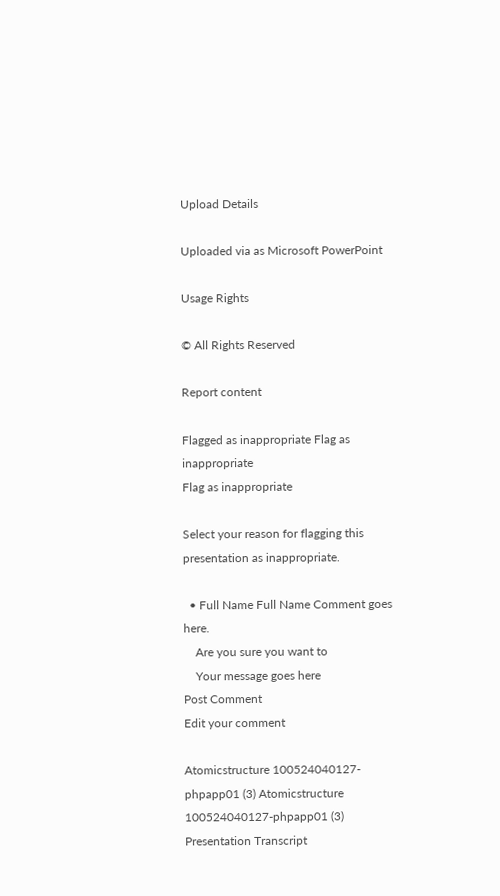Upload Details

Uploaded via as Microsoft PowerPoint

Usage Rights

© All Rights Reserved

Report content

Flagged as inappropriate Flag as inappropriate
Flag as inappropriate

Select your reason for flagging this presentation as inappropriate.

  • Full Name Full Name Comment goes here.
    Are you sure you want to
    Your message goes here
Post Comment
Edit your comment

Atomicstructure 100524040127-phpapp01 (3) Atomicstructure 100524040127-phpapp01 (3) Presentation Transcript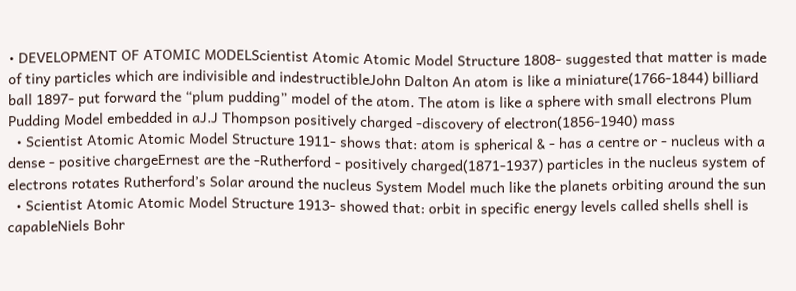• DEVELOPMENT OF ATOMIC MODELScientist Atomic Atomic Model Structure 1808- suggested that matter is made of tiny particles which are indivisible and indestructibleJohn Dalton An atom is like a miniature(1766-1844) billiard ball 1897- put forward the “plum pudding” model of the atom. The atom is like a sphere with small electrons Plum Pudding Model embedded in aJ.J Thompson positively charged -discovery of electron(1856-1940) mass
  • Scientist Atomic Atomic Model Structure 1911- shows that: atom is spherical & - has a centre or - nucleus with a dense - positive chargeErnest are the -Rutherford - positively charged(1871-1937) particles in the nucleus system of electrons rotates Rutherford’s Solar around the nucleus System Model much like the planets orbiting around the sun
  • Scientist Atomic Atomic Model Structure 1913- showed that: orbit in specific energy levels called shells shell is capableNiels Bohr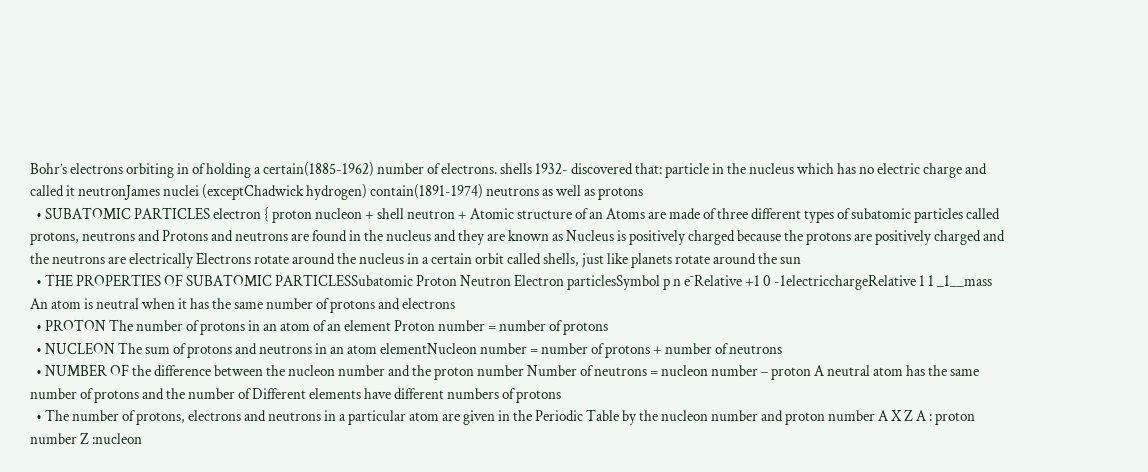Bohr’s electrons orbiting in of holding a certain(1885-1962) number of electrons. shells 1932- discovered that: particle in the nucleus which has no electric charge and called it neutronJames nuclei (exceptChadwick hydrogen) contain(1891-1974) neutrons as well as protons
  • SUBATOMIC PARTICLES electron { proton nucleon + shell neutron + Atomic structure of an Atoms are made of three different types of subatomic particles called protons, neutrons and Protons and neutrons are found in the nucleus and they are known as Nucleus is positively charged because the protons are positively charged and the neutrons are electrically Electrons rotate around the nucleus in a certain orbit called shells, just like planets rotate around the sun
  • THE PROPERTIES OF SUBATOMIC PARTICLESSubatomic Proton Neutron Electron particlesSymbol p n e¯Relative +1 0 -1electricchargeRelative 1 1 _1__mass An atom is neutral when it has the same number of protons and electrons
  • PROTON The number of protons in an atom of an element Proton number = number of protons
  • NUCLEON The sum of protons and neutrons in an atom elementNucleon number = number of protons + number of neutrons
  • NUMBER OF the difference between the nucleon number and the proton number Number of neutrons = nucleon number – proton A neutral atom has the same number of protons and the number of Different elements have different numbers of protons
  • The number of protons, electrons and neutrons in a particular atom are given in the Periodic Table by the nucleon number and proton number A X Z A : proton number Z :nucleon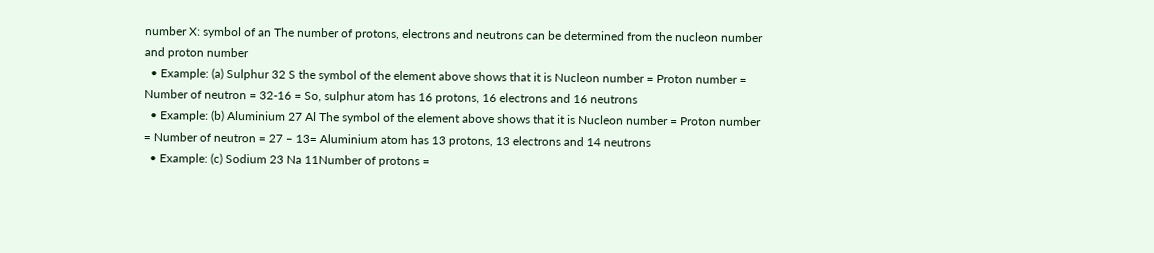number X: symbol of an The number of protons, electrons and neutrons can be determined from the nucleon number and proton number
  • Example: (a) Sulphur 32 S the symbol of the element above shows that it is Nucleon number = Proton number = Number of neutron = 32-16 = So, sulphur atom has 16 protons, 16 electrons and 16 neutrons
  • Example: (b) Aluminium 27 Al The symbol of the element above shows that it is Nucleon number = Proton number = Number of neutron = 27 – 13= Aluminium atom has 13 protons, 13 electrons and 14 neutrons
  • Example: (c) Sodium 23 Na 11Number of protons =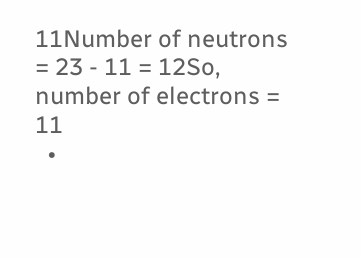11Number of neutrons = 23 - 11 = 12So, number of electrons = 11
  •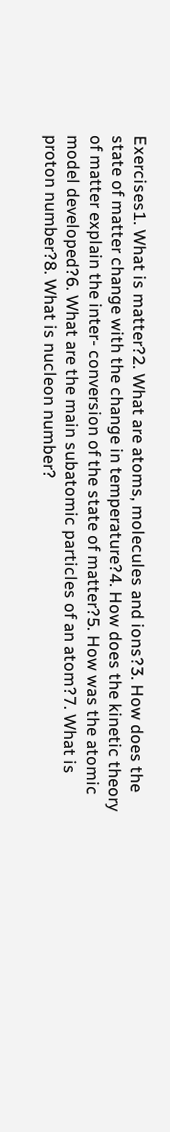Exercises1. What is matter?2. What are atoms, molecules and ions?3. How does the state of matter change with the change in temperature?4. How does the kinetic theory of matter explain the inter- conversion of the state of matter?5. How was the atomic model developed?6. What are the main subatomic particles of an atom?7. What is proton number?8. What is nucleon number?